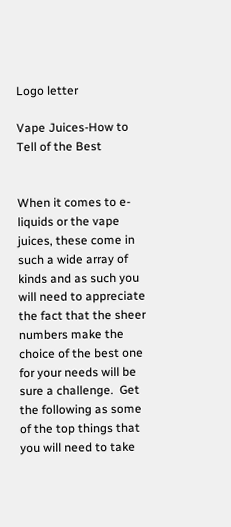Logo letter

Vape Juices-How to Tell of the Best


When it comes to e-liquids or the vape juices, these come in such a wide array of kinds and as such you will need to appreciate the fact that the sheer numbers make the choice of the best one for your needs will be sure a challenge.  Get the following as some of the top things that you will need to take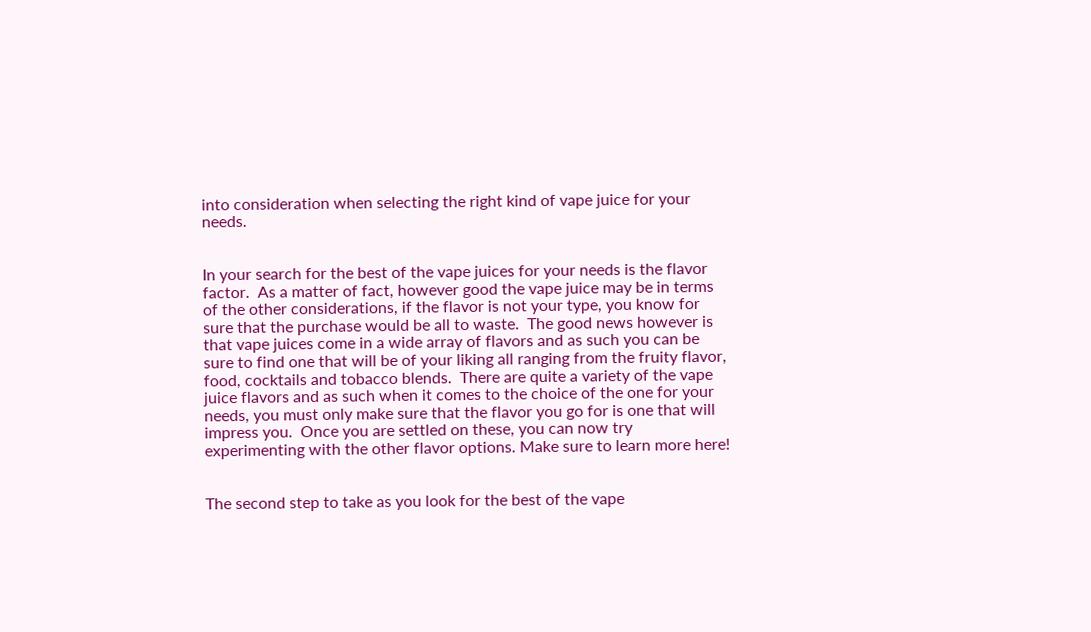into consideration when selecting the right kind of vape juice for your needs.


In your search for the best of the vape juices for your needs is the flavor factor.  As a matter of fact, however good the vape juice may be in terms of the other considerations, if the flavor is not your type, you know for sure that the purchase would be all to waste.  The good news however is that vape juices come in a wide array of flavors and as such you can be sure to find one that will be of your liking all ranging from the fruity flavor, food, cocktails and tobacco blends.  There are quite a variety of the vape juice flavors and as such when it comes to the choice of the one for your needs, you must only make sure that the flavor you go for is one that will impress you.  Once you are settled on these, you can now try experimenting with the other flavor options. Make sure to learn more here!


The second step to take as you look for the best of the vape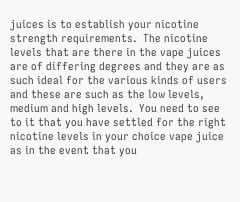juices is to establish your nicotine strength requirements.  The nicotine levels that are there in the vape juices are of differing degrees and they are as such ideal for the various kinds of users and these are such as the low levels, medium and high levels.  You need to see to it that you have settled for the right nicotine levels in your choice vape juice as in the event that you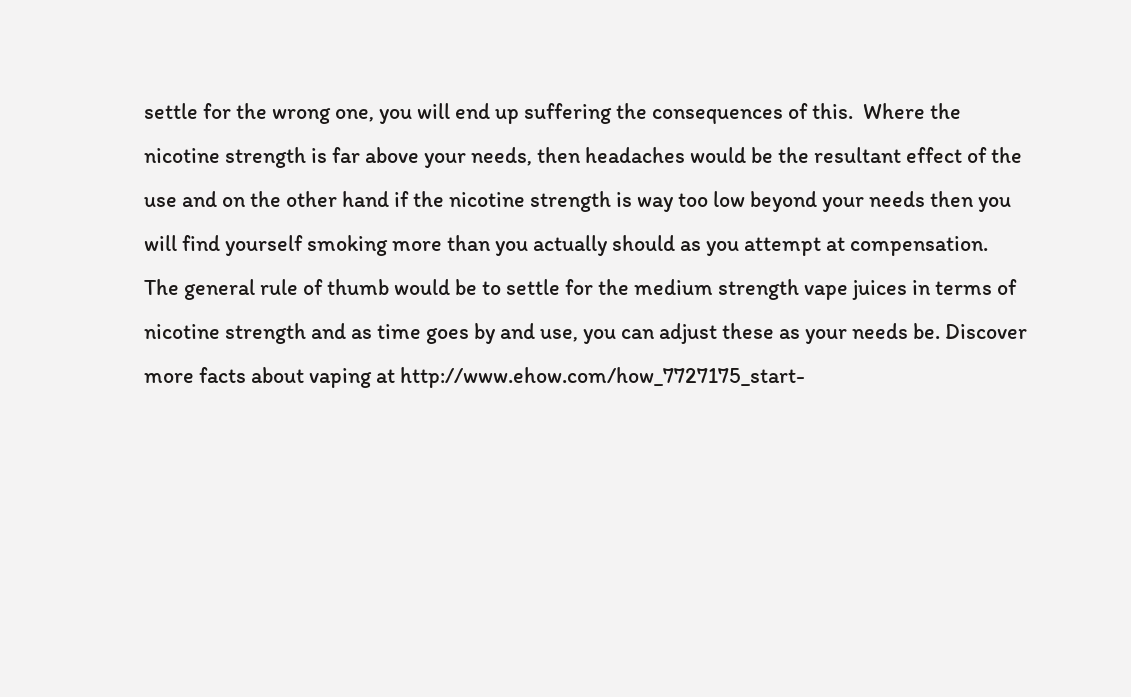settle for the wrong one, you will end up suffering the consequences of this.  Where the nicotine strength is far above your needs, then headaches would be the resultant effect of the use and on the other hand if the nicotine strength is way too low beyond your needs then you will find yourself smoking more than you actually should as you attempt at compensation.  The general rule of thumb would be to settle for the medium strength vape juices in terms of nicotine strength and as time goes by and use, you can adjust these as your needs be. Discover more facts about vaping at http://www.ehow.com/how_7727175_start-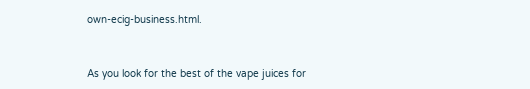own-ecig-business.html.


As you look for the best of the vape juices for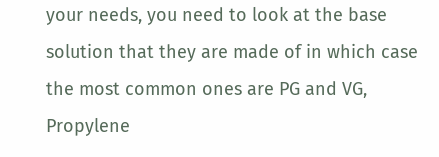your needs, you need to look at the base solution that they are made of in which case the most common ones are PG and VG, Propylene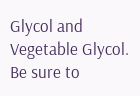Glycol and Vegetable Glycol. Be sure to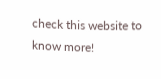check this website to know more!